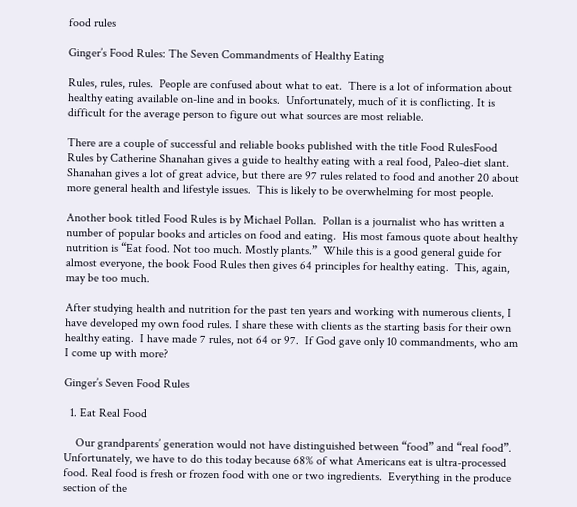food rules

Ginger’s Food Rules: The Seven Commandments of Healthy Eating

Rules, rules, rules.  People are confused about what to eat.  There is a lot of information about healthy eating available on-line and in books.  Unfortunately, much of it is conflicting. It is difficult for the average person to figure out what sources are most reliable.

There are a couple of successful and reliable books published with the title Food RulesFood Rules by Catherine Shanahan gives a guide to healthy eating with a real food, Paleo-diet slant.  Shanahan gives a lot of great advice, but there are 97 rules related to food and another 20 about more general health and lifestyle issues.  This is likely to be overwhelming for most people.

Another book titled Food Rules is by Michael Pollan.  Pollan is a journalist who has written a number of popular books and articles on food and eating.  His most famous quote about healthy nutrition is “Eat food. Not too much. Mostly plants.”  While this is a good general guide for almost everyone, the book Food Rules then gives 64 principles for healthy eating.  This, again, may be too much.

After studying health and nutrition for the past ten years and working with numerous clients, I have developed my own food rules. I share these with clients as the starting basis for their own healthy eating.  I have made 7 rules, not 64 or 97.  If God gave only 10 commandments, who am I come up with more?

Ginger’s Seven Food Rules

  1. Eat Real Food

    Our grandparents’ generation would not have distinguished between “food” and “real food”.  Unfortunately, we have to do this today because 68% of what Americans eat is ultra-processed food. Real food is fresh or frozen food with one or two ingredients.  Everything in the produce section of the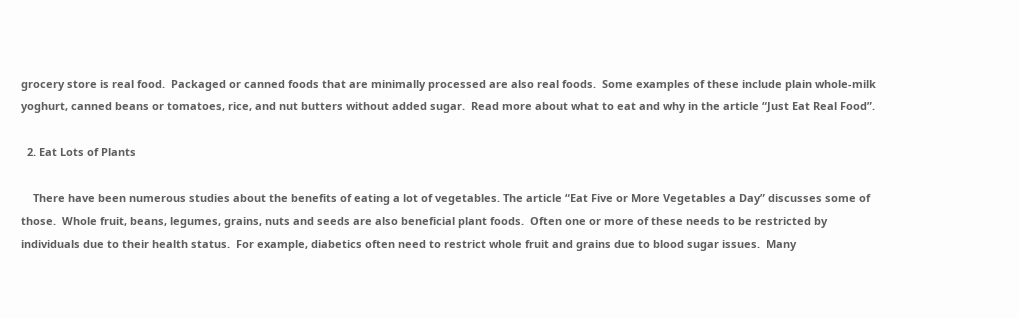grocery store is real food.  Packaged or canned foods that are minimally processed are also real foods.  Some examples of these include plain whole-milk yoghurt, canned beans or tomatoes, rice, and nut butters without added sugar.  Read more about what to eat and why in the article “Just Eat Real Food”.

  2. Eat Lots of Plants

    There have been numerous studies about the benefits of eating a lot of vegetables. The article “Eat Five or More Vegetables a Day” discusses some of those.  Whole fruit, beans, legumes, grains, nuts and seeds are also beneficial plant foods.  Often one or more of these needs to be restricted by individuals due to their health status.  For example, diabetics often need to restrict whole fruit and grains due to blood sugar issues.  Many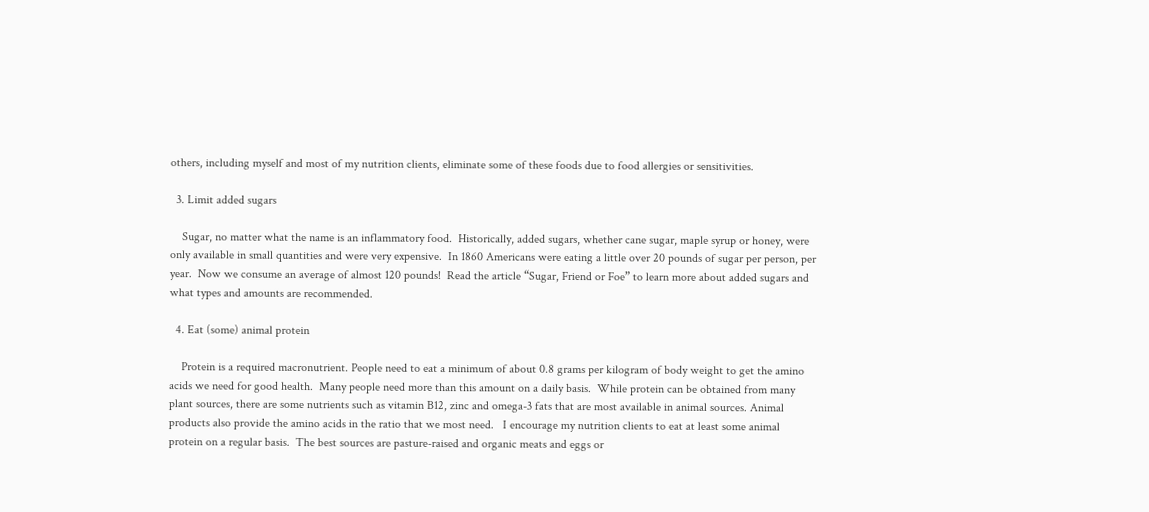others, including myself and most of my nutrition clients, eliminate some of these foods due to food allergies or sensitivities.

  3. Limit added sugars

    Sugar, no matter what the name is an inflammatory food.  Historically, added sugars, whether cane sugar, maple syrup or honey, were only available in small quantities and were very expensive.  In 1860 Americans were eating a little over 20 pounds of sugar per person, per year.  Now we consume an average of almost 120 pounds!  Read the article “Sugar, Friend or Foe” to learn more about added sugars and what types and amounts are recommended.

  4. Eat (some) animal protein

    Protein is a required macronutrient. People need to eat a minimum of about 0.8 grams per kilogram of body weight to get the amino acids we need for good health.  Many people need more than this amount on a daily basis.  While protein can be obtained from many plant sources, there are some nutrients such as vitamin B12, zinc and omega-3 fats that are most available in animal sources. Animal products also provide the amino acids in the ratio that we most need.   I encourage my nutrition clients to eat at least some animal protein on a regular basis.  The best sources are pasture-raised and organic meats and eggs or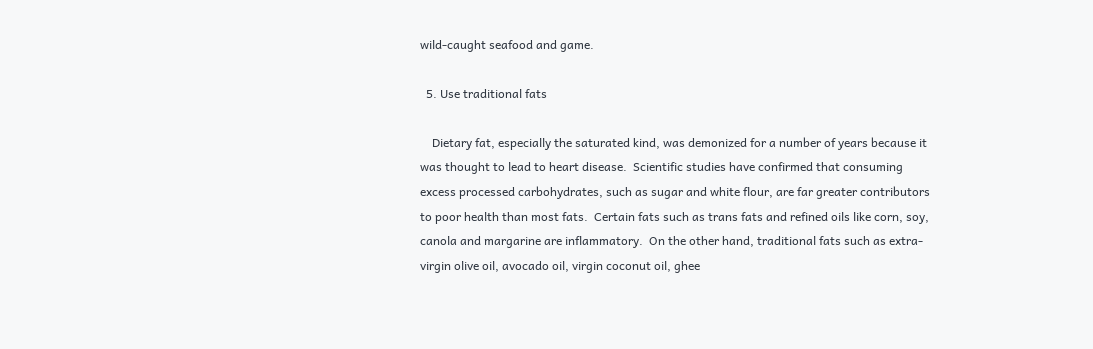wild-caught seafood and game.

  5. Use traditional fats

    Dietary fat, especially the saturated kind, was demonized for a number of years because it was thought to lead to heart disease.  Scientific studies have confirmed that consuming excess processed carbohydrates, such as sugar and white flour, are far greater contributors to poor health than most fats.  Certain fats such as trans fats and refined oils like corn, soy, canola and margarine are inflammatory.  On the other hand, traditional fats such as extra-virgin olive oil, avocado oil, virgin coconut oil, ghee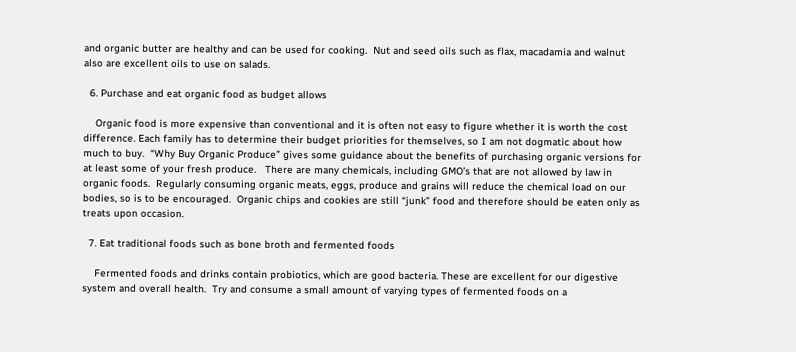and organic butter are healthy and can be used for cooking.  Nut and seed oils such as flax, macadamia and walnut also are excellent oils to use on salads.

  6. Purchase and eat organic food as budget allows

    Organic food is more expensive than conventional and it is often not easy to figure whether it is worth the cost difference. Each family has to determine their budget priorities for themselves, so I am not dogmatic about how much to buy.  “Why Buy Organic Produce” gives some guidance about the benefits of purchasing organic versions for at least some of your fresh produce.   There are many chemicals, including GMO’s that are not allowed by law in organic foods.  Regularly consuming organic meats, eggs, produce and grains will reduce the chemical load on our bodies, so is to be encouraged.  Organic chips and cookies are still “junk” food and therefore should be eaten only as treats upon occasion.

  7. Eat traditional foods such as bone broth and fermented foods

    Fermented foods and drinks contain probiotics, which are good bacteria. These are excellent for our digestive system and overall health.  Try and consume a small amount of varying types of fermented foods on a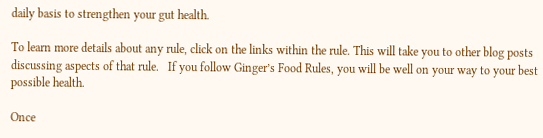daily basis to strengthen your gut health.

To learn more details about any rule, click on the links within the rule. This will take you to other blog posts discussing aspects of that rule.   If you follow Ginger’s Food Rules, you will be well on your way to your best possible health.

Once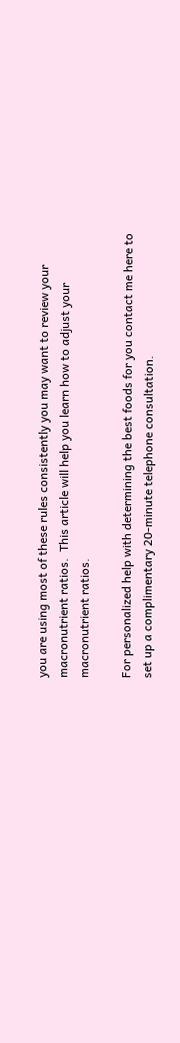you are using most of these rules consistently you may want to review your macronutrient ratios.  This article will help you learn how to adjust your macronutrient ratios.

For personalized help with determining the best foods for you contact me here to set up a complimentary 20-minute telephone consultation.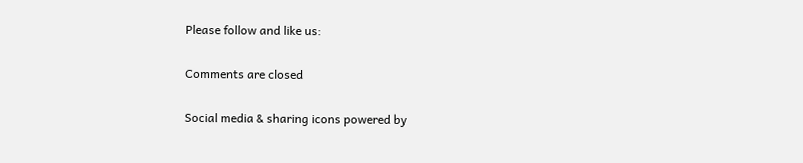Please follow and like us:

Comments are closed

Social media & sharing icons powered by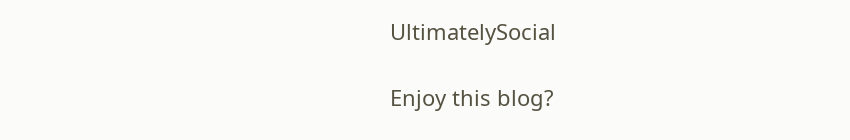UltimatelySocial

Enjoy this blog?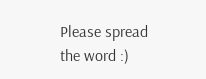Please spread the word :)